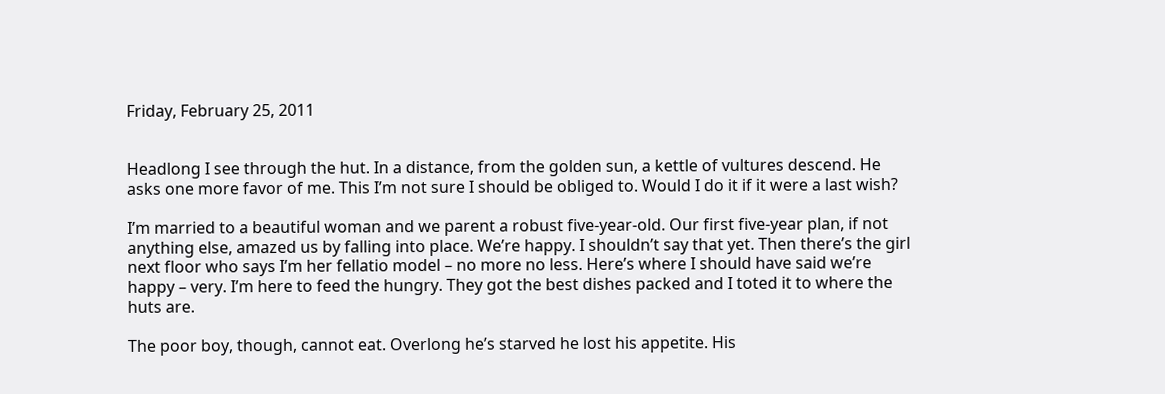Friday, February 25, 2011


Headlong I see through the hut. In a distance, from the golden sun, a kettle of vultures descend. He asks one more favor of me. This I’m not sure I should be obliged to. Would I do it if it were a last wish?

I’m married to a beautiful woman and we parent a robust five-year-old. Our first five-year plan, if not anything else, amazed us by falling into place. We’re happy. I shouldn’t say that yet. Then there’s the girl next floor who says I’m her fellatio model – no more no less. Here’s where I should have said we’re happy – very. I’m here to feed the hungry. They got the best dishes packed and I toted it to where the huts are.

The poor boy, though, cannot eat. Overlong he’s starved he lost his appetite. His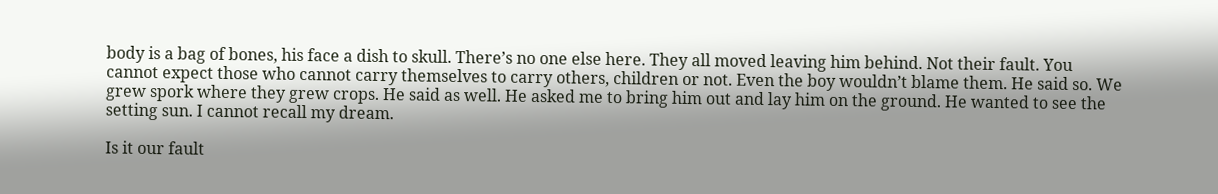body is a bag of bones, his face a dish to skull. There’s no one else here. They all moved leaving him behind. Not their fault. You cannot expect those who cannot carry themselves to carry others, children or not. Even the boy wouldn’t blame them. He said so. We grew spork where they grew crops. He said as well. He asked me to bring him out and lay him on the ground. He wanted to see the setting sun. I cannot recall my dream.

Is it our fault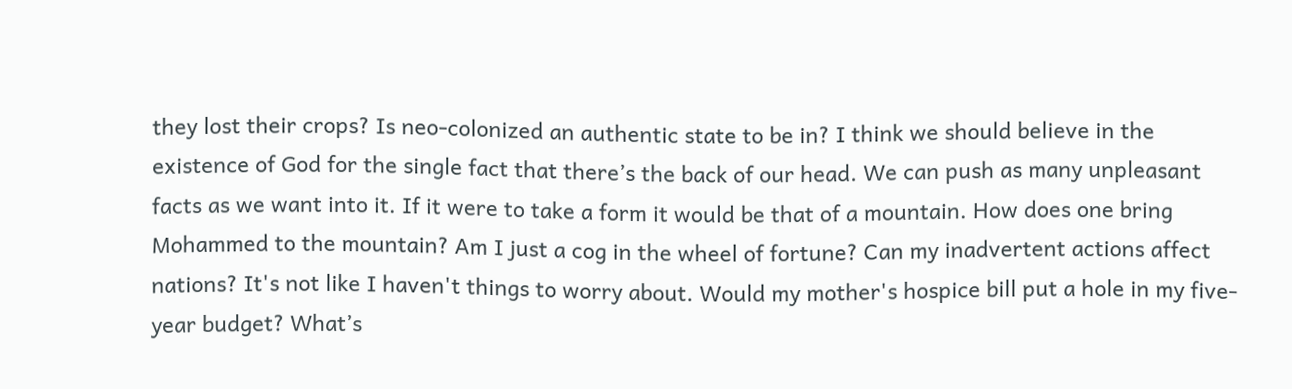they lost their crops? Is neo-colonized an authentic state to be in? I think we should believe in the existence of God for the single fact that there’s the back of our head. We can push as many unpleasant facts as we want into it. If it were to take a form it would be that of a mountain. How does one bring Mohammed to the mountain? Am I just a cog in the wheel of fortune? Can my inadvertent actions affect nations? It's not like I haven't things to worry about. Would my mother's hospice bill put a hole in my five-year budget? What’s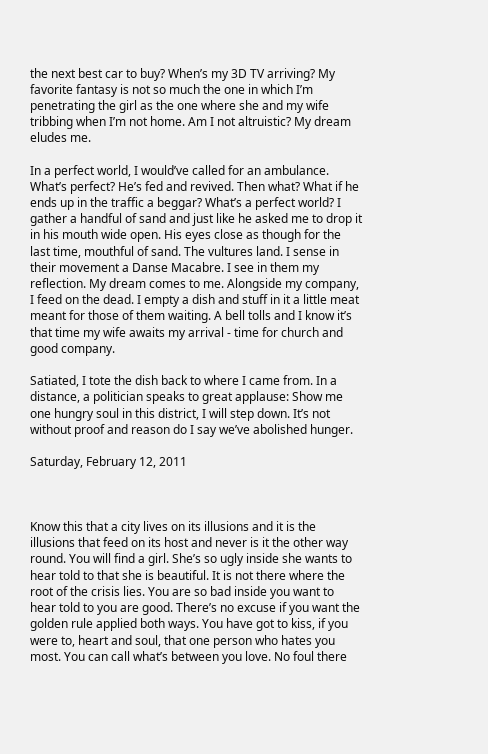the next best car to buy? When’s my 3D TV arriving? My favorite fantasy is not so much the one in which I’m penetrating the girl as the one where she and my wife tribbing when I’m not home. Am I not altruistic? My dream eludes me.

In a perfect world, I would’ve called for an ambulance. What’s perfect? He’s fed and revived. Then what? What if he ends up in the traffic a beggar? What’s a perfect world? I gather a handful of sand and just like he asked me to drop it in his mouth wide open. His eyes close as though for the last time, mouthful of sand. The vultures land. I sense in their movement a Danse Macabre. I see in them my reflection. My dream comes to me. Alongside my company, I feed on the dead. I empty a dish and stuff in it a little meat meant for those of them waiting. A bell tolls and I know it’s that time my wife awaits my arrival - time for church and good company.

Satiated, I tote the dish back to where I came from. In a distance, a politician speaks to great applause: Show me one hungry soul in this district, I will step down. It’s not without proof and reason do I say we’ve abolished hunger.

Saturday, February 12, 2011



Know this that a city lives on its illusions and it is the illusions that feed on its host and never is it the other way round. You will find a girl. She’s so ugly inside she wants to hear told to that she is beautiful. It is not there where the root of the crisis lies. You are so bad inside you want to hear told to you are good. There’s no excuse if you want the golden rule applied both ways. You have got to kiss, if you were to, heart and soul, that one person who hates you most. You can call what’s between you love. No foul there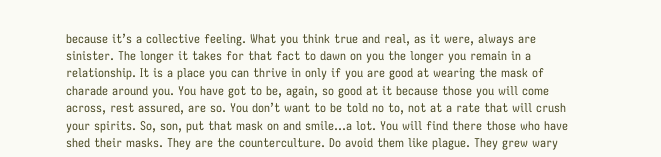because it’s a collective feeling. What you think true and real, as it were, always are sinister. The longer it takes for that fact to dawn on you the longer you remain in a relationship. It is a place you can thrive in only if you are good at wearing the mask of charade around you. You have got to be, again, so good at it because those you will come across, rest assured, are so. You don’t want to be told no to, not at a rate that will crush your spirits. So, son, put that mask on and smile…a lot. You will find there those who have shed their masks. They are the counterculture. Do avoid them like plague. They grew wary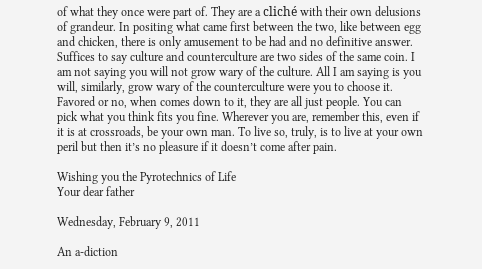of what they once were part of. They are a cliché with their own delusions of grandeur. In positing what came first between the two, like between egg and chicken, there is only amusement to be had and no definitive answer. Suffices to say culture and counterculture are two sides of the same coin. I am not saying you will not grow wary of the culture. All I am saying is you will, similarly, grow wary of the counterculture were you to choose it. Favored or no, when comes down to it, they are all just people. You can pick what you think fits you fine. Wherever you are, remember this, even if it is at crossroads, be your own man. To live so, truly, is to live at your own peril but then it’s no pleasure if it doesn’t come after pain.

Wishing you the Pyrotechnics of Life
Your dear father

Wednesday, February 9, 2011

An a-diction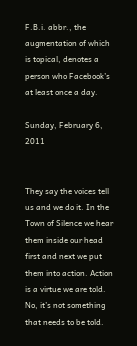F.B.i. abbr., the augmentation of which is topical, denotes a person who Facebook’s at least once a day.

Sunday, February 6, 2011


They say the voices tell us and we do it. In the Town of Silence we hear them inside our head first and next we put them into action. Action is a virtue we are told. No, it’s not something that needs to be told.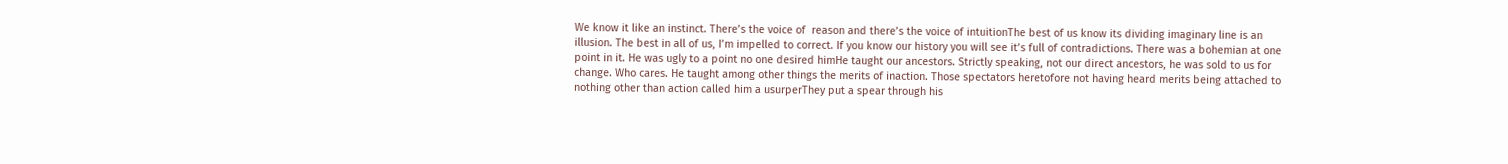We know it like an instinct. There’s the voice of  reason and there’s the voice of intuitionThe best of us know its dividing imaginary line is an illusion. The best in all of us, I’m impelled to correct. If you know our history you will see it’s full of contradictions. There was a bohemian at one point in it. He was ugly to a point no one desired himHe taught our ancestors. Strictly speaking, not our direct ancestors, he was sold to us for change. Who cares. He taught among other things the merits of inaction. Those spectators heretofore not having heard merits being attached to nothing other than action called him a usurperThey put a spear through his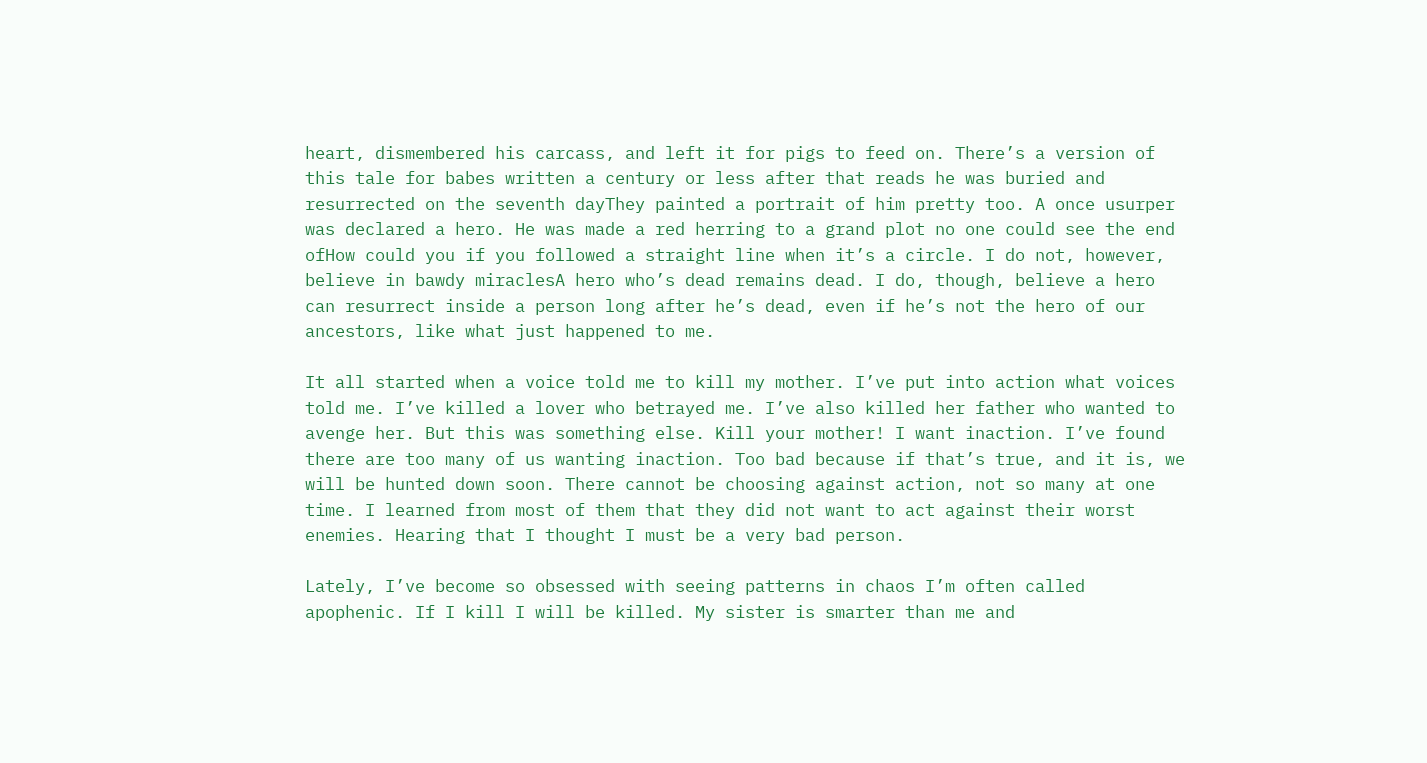heart, dismembered his carcass, and left it for pigs to feed on. There’s a version of this tale for babes written a century or less after that reads he was buried and resurrected on the seventh dayThey painted a portrait of him pretty too. A once usurper was declared a hero. He was made a red herring to a grand plot no one could see the end ofHow could you if you followed a straight line when it’s a circle. I do not, however, believe in bawdy miraclesA hero who’s dead remains dead. I do, though, believe a hero can resurrect inside a person long after he’s dead, even if he’s not the hero of our ancestors, like what just happened to me.

It all started when a voice told me to kill my mother. I’ve put into action what voices told me. I’ve killed a lover who betrayed me. I’ve also killed her father who wanted to avenge her. But this was something else. Kill your mother! I want inaction. I’ve found there are too many of us wanting inaction. Too bad because if that’s true, and it is, we will be hunted down soon. There cannot be choosing against action, not so many at one time. I learned from most of them that they did not want to act against their worst enemies. Hearing that I thought I must be a very bad person.

Lately, I’ve become so obsessed with seeing patterns in chaos I’m often called apophenic. If I kill I will be killed. My sister is smarter than me and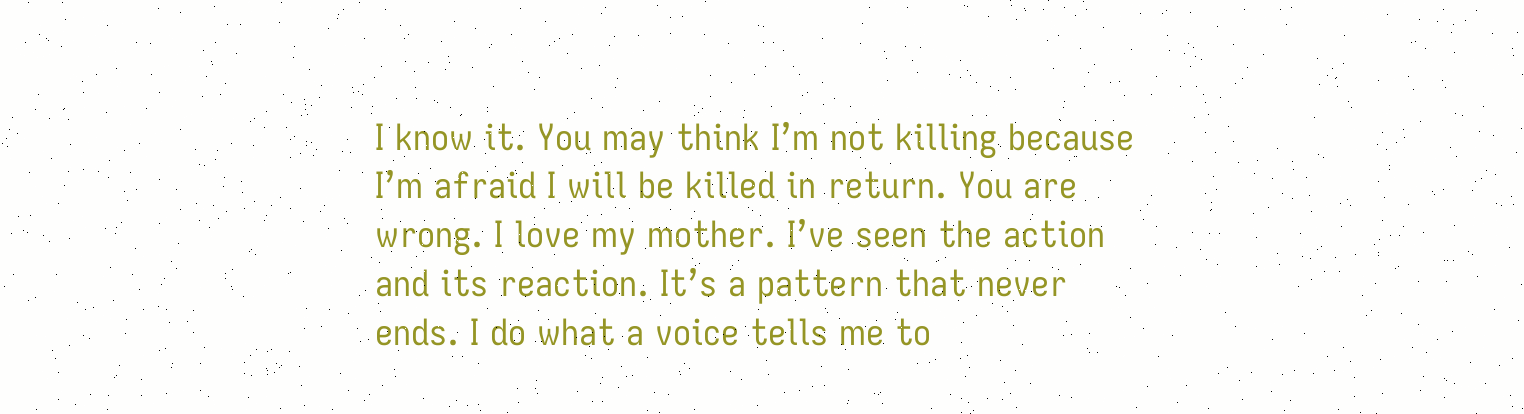I know it. You may think I’m not killing because I’m afraid I will be killed in return. You are wrong. I love my mother. I’ve seen the action and its reaction. It’s a pattern that never ends. I do what a voice tells me to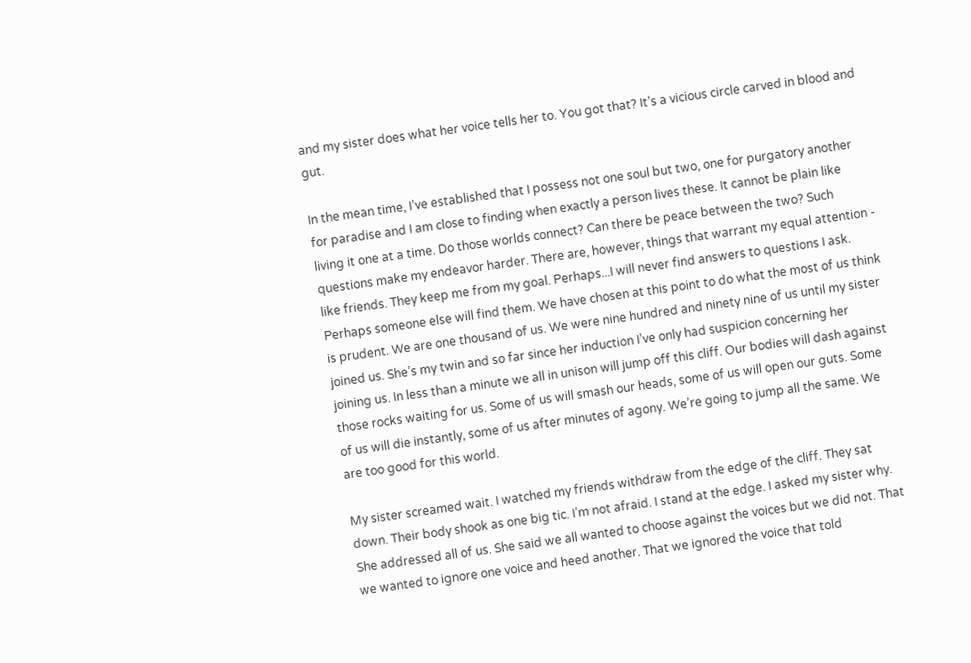and my sister does what her voice tells her to. You got that? It’s a vicious circle carved in blood and gut.

In the mean time, I’ve established that I possess not one soul but two, one for purgatory another for paradise and I am close to finding when exactly a person lives these. It cannot be plain like living it one at a time. Do those worlds connect? Can there be peace between the two? Such questions make my endeavor harder. There are, however, things that warrant my equal attention - like friends. They keep me from my goal. Perhaps...I will never find answers to questions I ask. Perhaps someone else will find them. We have chosen at this point to do what the most of us think is prudent. We are one thousand of us. We were nine hundred and ninety nine of us until my sister joined us. She’s my twin and so far since her induction I’ve only had suspicion concerning her joining us. In less than a minute we all in unison will jump off this cliff. Our bodies will dash against those rocks waiting for us. Some of us will smash our heads, some of us will open our guts. Some of us will die instantly, some of us after minutes of agony. We’re going to jump all the same. We are too good for this world.

My sister screamed wait. I watched my friends withdraw from the edge of the cliff. They sat down. Their body shook as one big tic. I’m not afraid. I stand at the edge. I asked my sister why. She addressed all of us. She said we all wanted to choose against the voices but we did not. That we wanted to ignore one voice and heed another. That we ignored the voice that told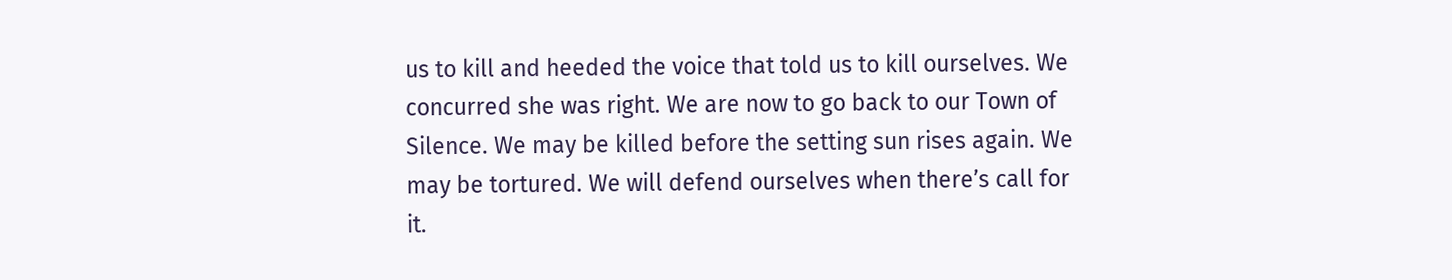us to kill and heeded the voice that told us to kill ourselves. We concurred she was right. We are now to go back to our Town of Silence. We may be killed before the setting sun rises again. We may be tortured. We will defend ourselves when there’s call for it.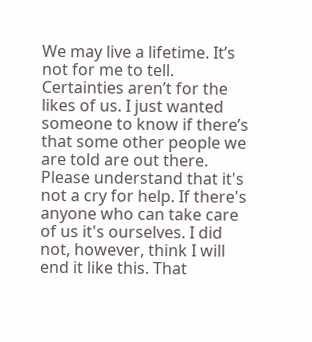We may live a lifetime. It’s not for me to tell. Certainties aren’t for the likes of us. I just wanted someone to know if there’s that some other people we are told are out there. Please understand that it's not a cry for help. If there's anyone who can take care of us it's ourselves. I did not, however, think I will end it like this. That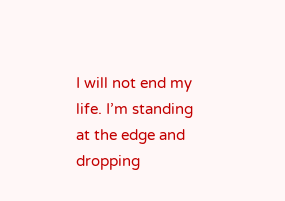I will not end my life. I’m standing at the edge and dropping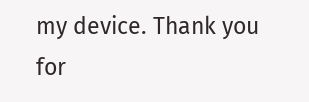my device. Thank you for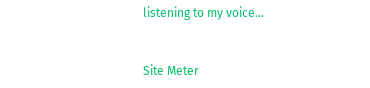listening to my voice...


Site Meter